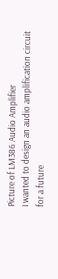Picture of LM386 Audio Amplifier
I wanted to design an audio amplification circuit for a future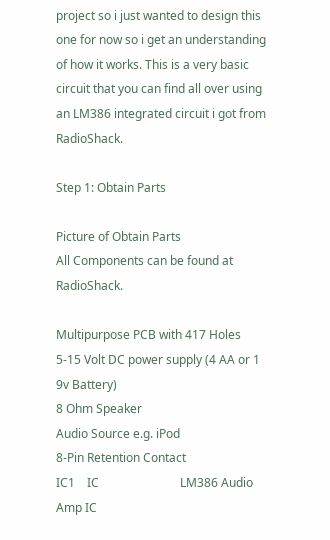project so i just wanted to design this one for now so i get an understanding of how it works. This is a very basic circuit that you can find all over using an LM386 integrated circuit i got from RadioShack.

Step 1: Obtain Parts

Picture of Obtain Parts
All Components can be found at RadioShack.

Multipurpose PCB with 417 Holes
5-15 Volt DC power supply (4 AA or 1 9v Battery)
8 Ohm Speaker
Audio Source e.g. iPod
8-Pin Retention Contact
IC1    IC                           LM386 Audio Amp IC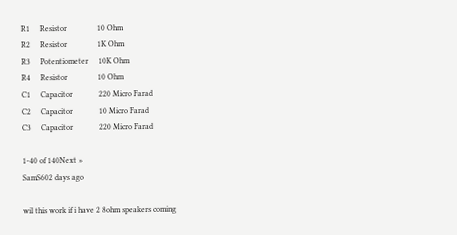R1     Resistor               10 Ohm
R2     Resistor               1K Ohm
R3     Potentiometer     10K Ohm
R4     Resistor               10 Ohm
C1     Capacitor             220 Micro Farad
C2     Capacitor             10 Micro Farad
C3     Capacitor             220 Micro Farad

1-40 of 140Next »
SamS602 days ago

wil this work if i have 2 8ohm speakers coming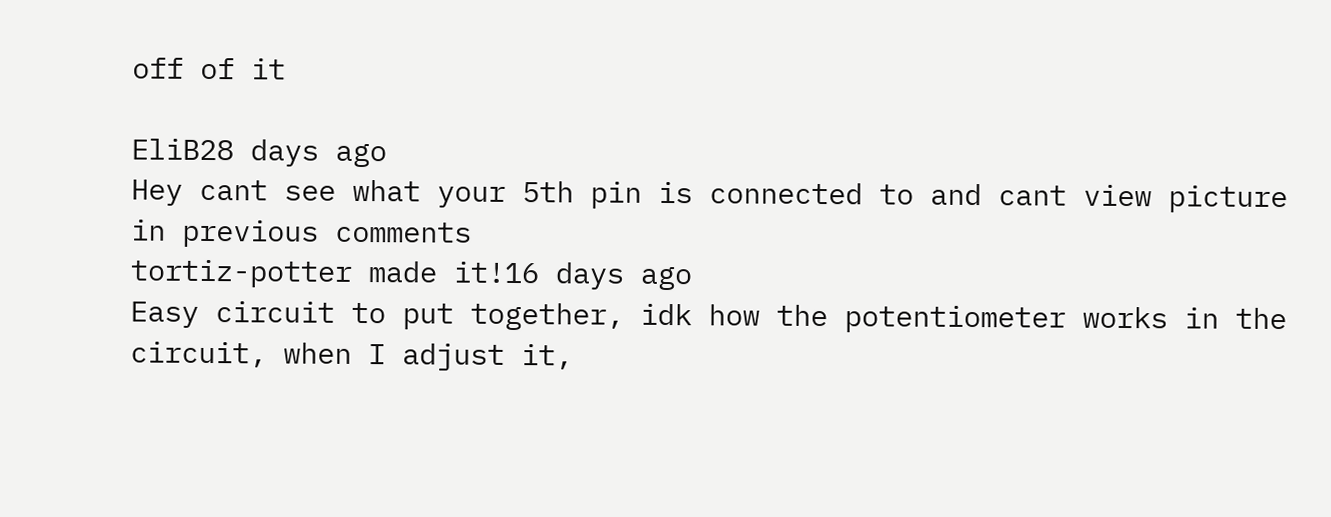off of it

EliB28 days ago
Hey cant see what your 5th pin is connected to and cant view picture in previous comments
tortiz-potter made it!16 days ago
Easy circuit to put together, idk how the potentiometer works in the circuit, when I adjust it,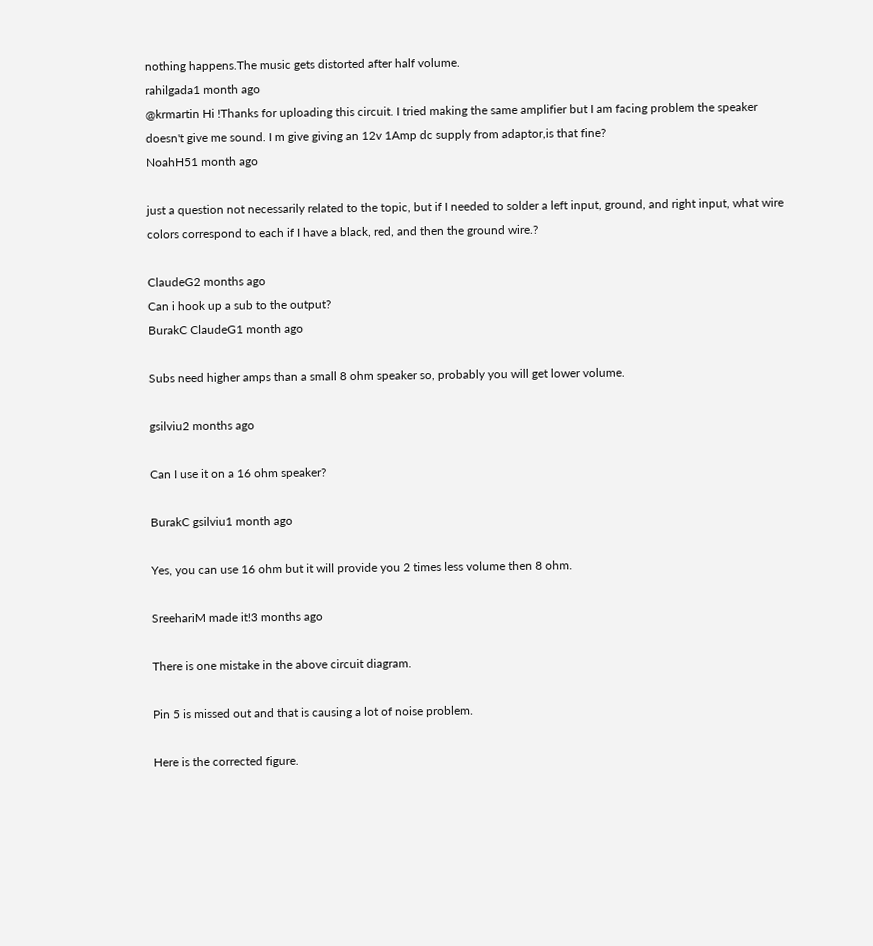nothing happens.The music gets distorted after half volume.
rahilgada1 month ago
@krmartin Hi !Thanks for uploading this circuit. I tried making the same amplifier but I am facing problem the speaker doesn't give me sound. I m give giving an 12v 1Amp dc supply from adaptor,is that fine?
NoahH51 month ago

just a question not necessarily related to the topic, but if I needed to solder a left input, ground, and right input, what wire colors correspond to each if I have a black, red, and then the ground wire.?

ClaudeG2 months ago
Can i hook up a sub to the output?
BurakC ClaudeG1 month ago

Subs need higher amps than a small 8 ohm speaker so, probably you will get lower volume.

gsilviu2 months ago

Can I use it on a 16 ohm speaker?

BurakC gsilviu1 month ago

Yes, you can use 16 ohm but it will provide you 2 times less volume then 8 ohm.

SreehariM made it!3 months ago

There is one mistake in the above circuit diagram.

Pin 5 is missed out and that is causing a lot of noise problem.

Here is the corrected figure.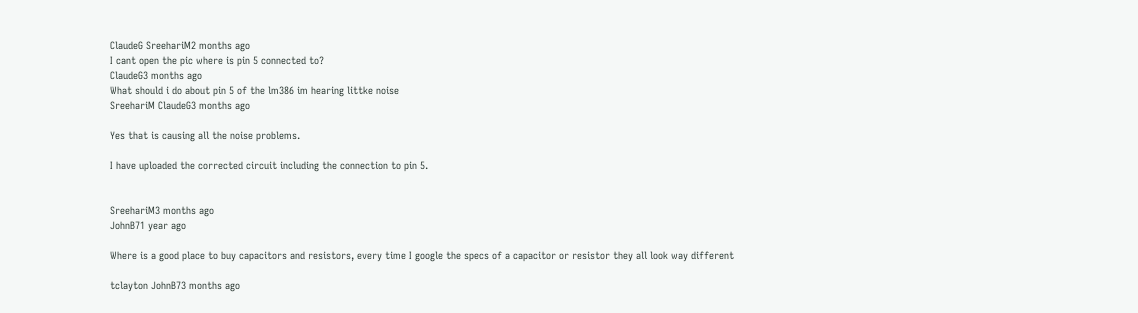ClaudeG SreehariM2 months ago
I cant open the pic where is pin 5 connected to?
ClaudeG3 months ago
What should i do about pin 5 of the lm386 im hearing littke noise
SreehariM ClaudeG3 months ago

Yes that is causing all the noise problems.

I have uploaded the corrected circuit including the connection to pin 5.


SreehariM3 months ago
JohnB71 year ago

Where is a good place to buy capacitors and resistors, every time I google the specs of a capacitor or resistor they all look way different

tclayton JohnB73 months ago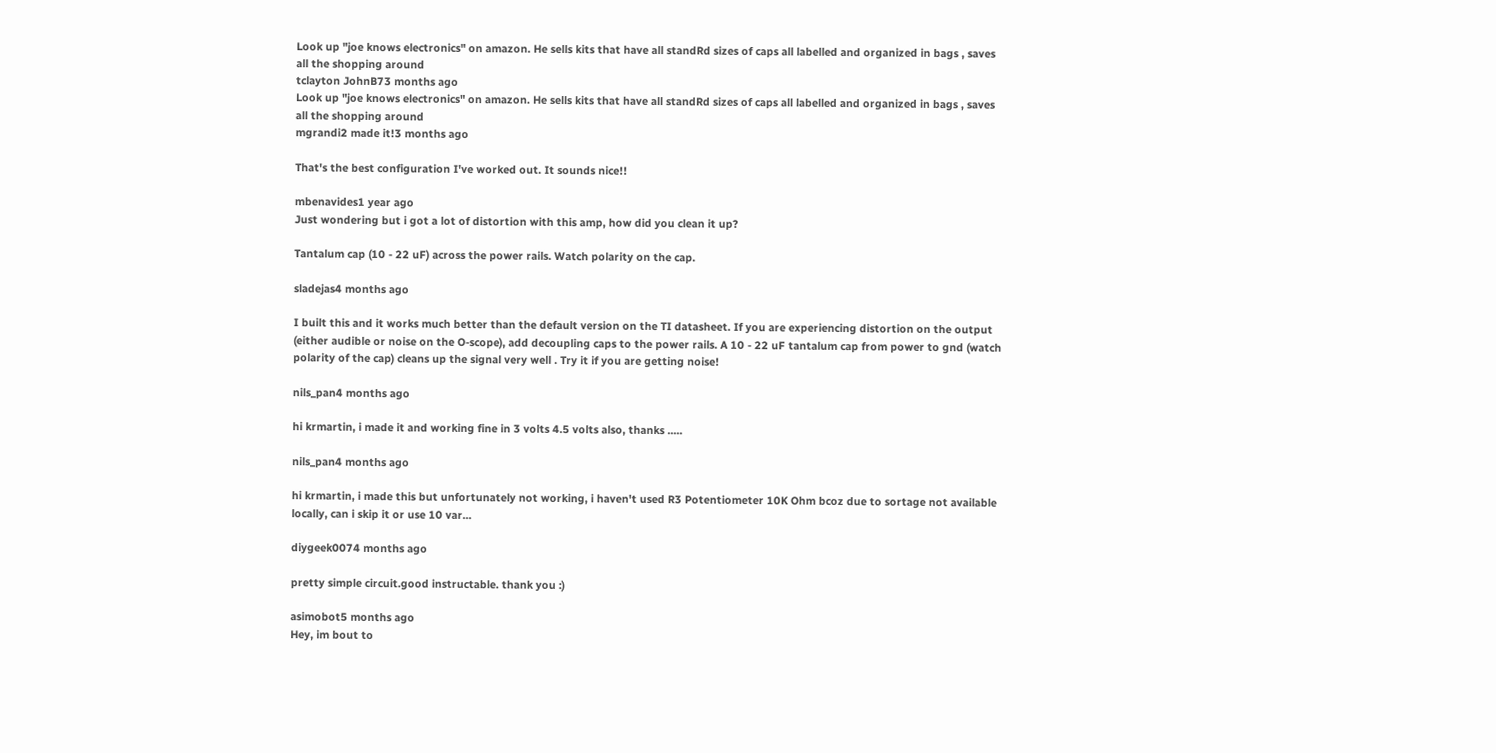Look up "joe knows electronics" on amazon. He sells kits that have all standRd sizes of caps all labelled and organized in bags , saves all the shopping around
tclayton JohnB73 months ago
Look up "joe knows electronics" on amazon. He sells kits that have all standRd sizes of caps all labelled and organized in bags , saves all the shopping around
mgrandi2 made it!3 months ago

That's the best configuration I've worked out. It sounds nice!!

mbenavides1 year ago
Just wondering but i got a lot of distortion with this amp, how did you clean it up?

Tantalum cap (10 - 22 uF) across the power rails. Watch polarity on the cap.

sladejas4 months ago

I built this and it works much better than the default version on the TI datasheet. If you are experiencing distortion on the output (either audible or noise on the O-scope), add decoupling caps to the power rails. A 10 - 22 uF tantalum cap from power to gnd (watch polarity of the cap) cleans up the signal very well . Try it if you are getting noise!

nils_pan4 months ago

hi krmartin, i made it and working fine in 3 volts 4.5 volts also, thanks .....

nils_pan4 months ago

hi krmartin, i made this but unfortunately not working, i haven't used R3 Potentiometer 10K Ohm bcoz due to sortage not available locally, can i skip it or use 10 var...

diygeek0074 months ago

pretty simple circuit.good instructable. thank you :)

asimobot5 months ago
Hey, im bout to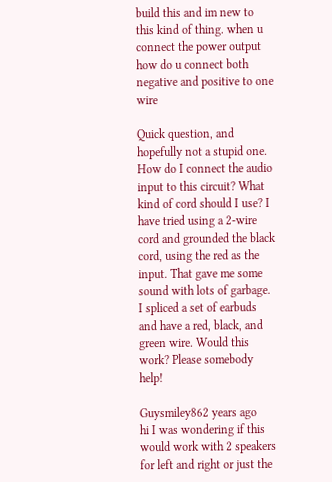build this and im new to this kind of thing. when u connect the power output how do u connect both negative and positive to one wire

Quick question, and hopefully not a stupid one. How do I connect the audio input to this circuit? What kind of cord should I use? I have tried using a 2-wire cord and grounded the black cord, using the red as the input. That gave me some sound with lots of garbage. I spliced a set of earbuds and have a red, black, and green wire. Would this work? Please somebody help!

Guysmiley862 years ago
hi I was wondering if this would work with 2 speakers for left and right or just the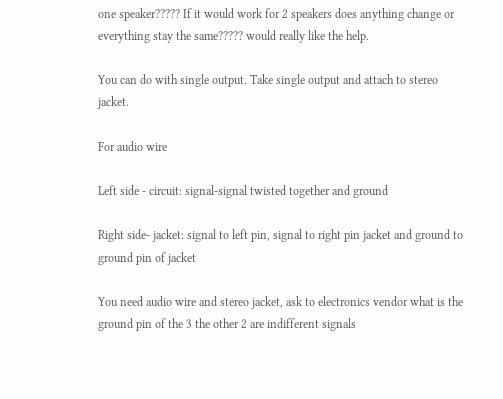one speaker????? If it would work for 2 speakers does anything change or everything stay the same????? would really like the help.

You can do with single output. Take single output and attach to stereo jacket.

For audio wire

Left side - circuit: signal-signal twisted together and ground

Right side- jacket: signal to left pin, signal to right pin jacket and ground to ground pin of jacket

You need audio wire and stereo jacket, ask to electronics vendor what is the ground pin of the 3 the other 2 are indifferent signals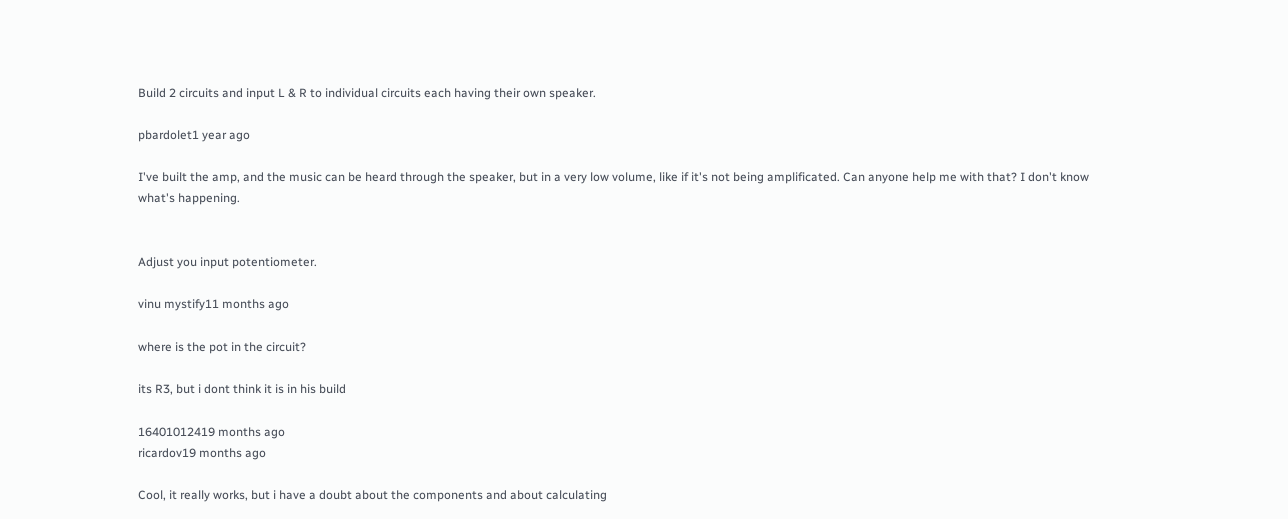Build 2 circuits and input L & R to individual circuits each having their own speaker.

pbardolet1 year ago

I've built the amp, and the music can be heard through the speaker, but in a very low volume, like if it's not being amplificated. Can anyone help me with that? I don't know what's happening.


Adjust you input potentiometer.

vinu mystify11 months ago

where is the pot in the circuit?

its R3, but i dont think it is in his build

16401012419 months ago
ricardov19 months ago

Cool, it really works, but i have a doubt about the components and about calculating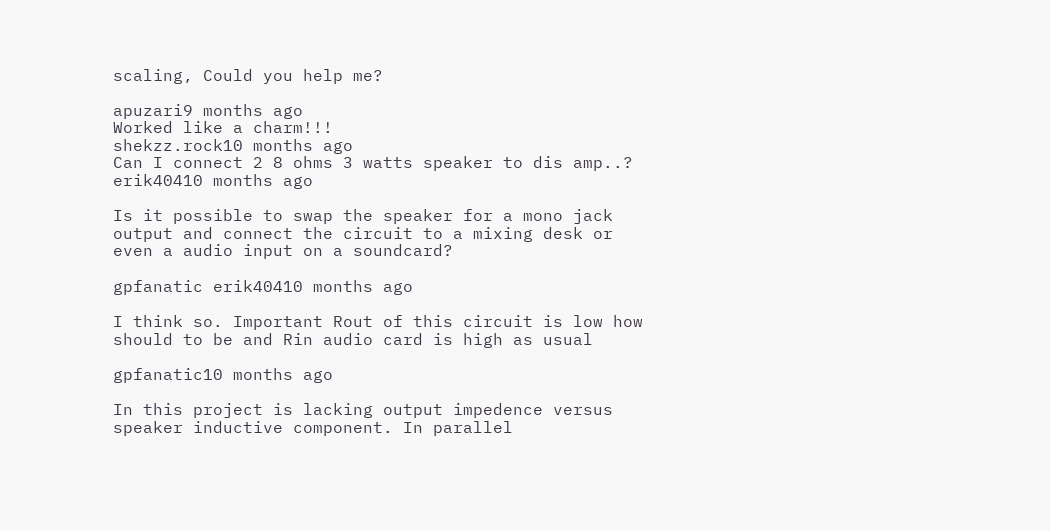scaling, Could you help me?

apuzari9 months ago
Worked like a charm!!!
shekzz.rock10 months ago
Can I connect 2 8 ohms 3 watts speaker to dis amp..?
erik40410 months ago

Is it possible to swap the speaker for a mono jack output and connect the circuit to a mixing desk or even a audio input on a soundcard?

gpfanatic erik40410 months ago

I think so. Important Rout of this circuit is low how should to be and Rin audio card is high as usual

gpfanatic10 months ago

In this project is lacking output impedence versus speaker inductive component. In parallel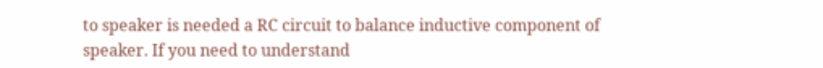to speaker is needed a RC circuit to balance inductive component of speaker. If you need to understand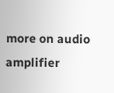more on audio amplifier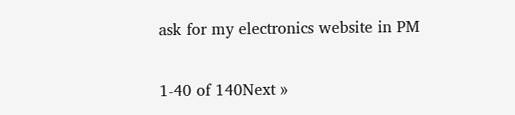ask for my electronics website in PM

1-40 of 140Next »